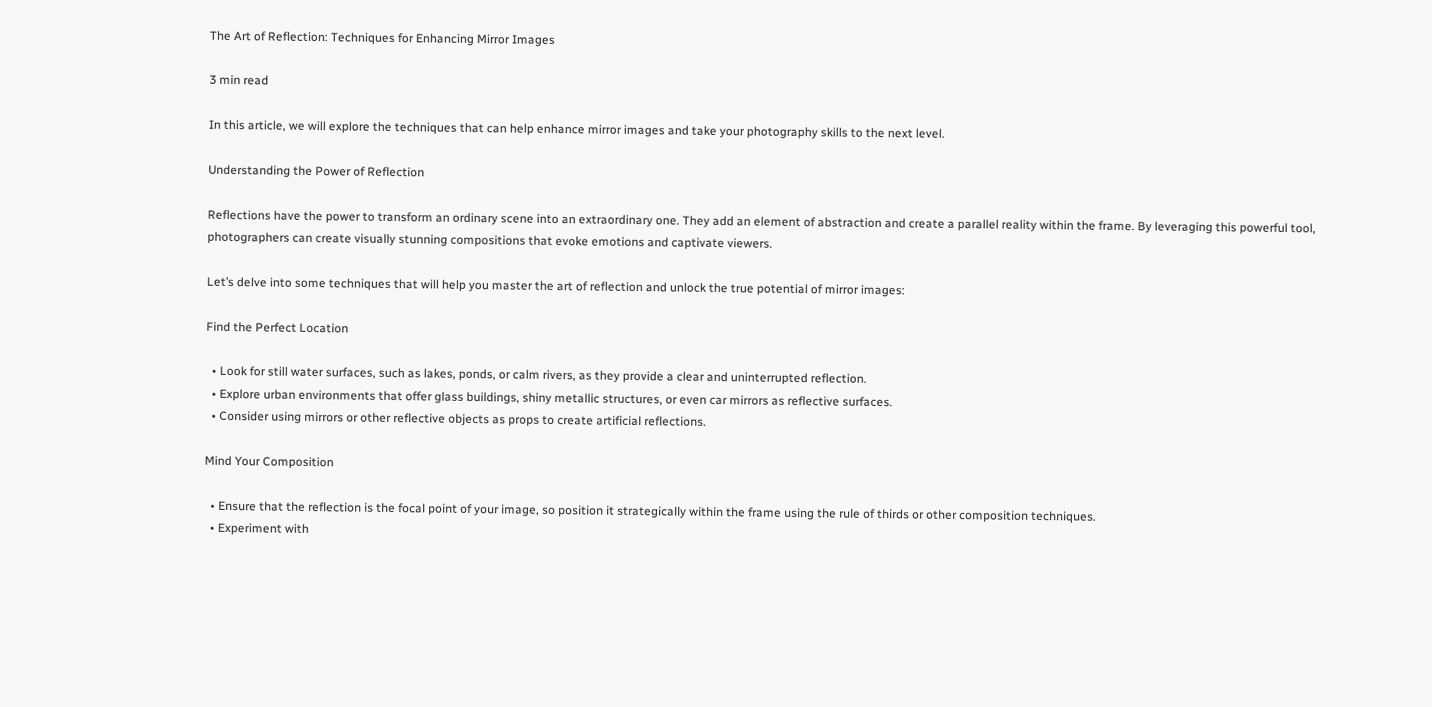The Art of Reflection: Techniques for Enhancing Mirror Images

3 min read

In this article, we will explore the techniques that can help enhance mirror images and take your photography skills to the next level.

Understanding the Power of Reflection

Reflections have the power to transform an ordinary scene into an extraordinary one. They add an element of abstraction and create a parallel reality within the frame. By leveraging this powerful tool, photographers can create visually stunning compositions that evoke emotions and captivate viewers.

Let’s delve into some techniques that will help you master the art of reflection and unlock the true potential of mirror images:

Find the Perfect Location

  • Look for still water surfaces, such as lakes, ponds, or calm rivers, as they provide a clear and uninterrupted reflection.
  • Explore urban environments that offer glass buildings, shiny metallic structures, or even car mirrors as reflective surfaces.
  • Consider using mirrors or other reflective objects as props to create artificial reflections.

Mind Your Composition

  • Ensure that the reflection is the focal point of your image, so position it strategically within the frame using the rule of thirds or other composition techniques.
  • Experiment with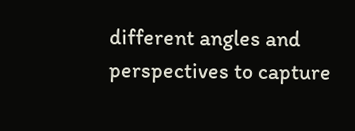different angles and perspectives to capture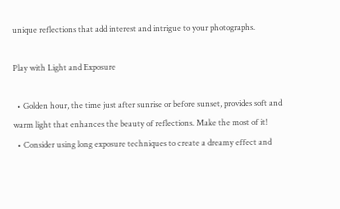unique reflections that add interest and intrigue to your photographs.

Play with Light and Exposure

  • Golden hour, the time just after sunrise or before sunset, provides soft and warm light that enhances the beauty of reflections. Make the most of it!
  • Consider using long exposure techniques to create a dreamy effect and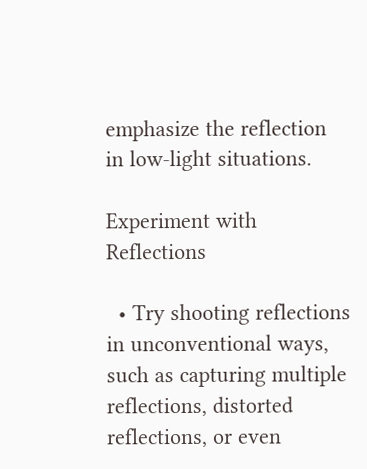emphasize the reflection in low-light situations.

Experiment with Reflections

  • Try shooting reflections in unconventional ways, such as capturing multiple reflections, distorted reflections, or even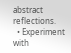abstract reflections.
  • Experiment with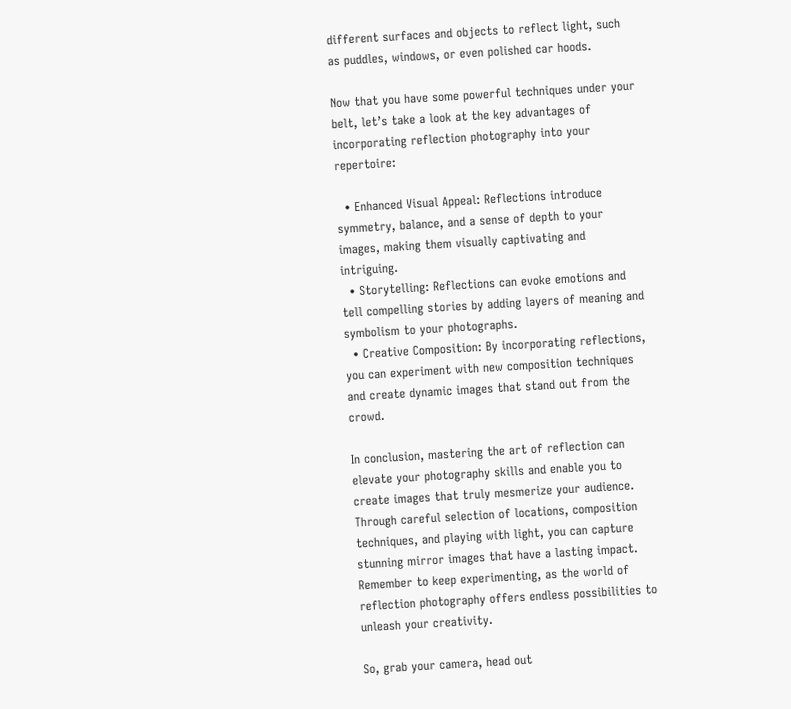different surfaces and objects to reflect light, such as puddles, windows, or even polished car hoods.

Now that you have some powerful techniques under your belt, let’s take a look at the key advantages of incorporating reflection photography into your repertoire:

  • Enhanced Visual Appeal: Reflections introduce symmetry, balance, and a sense of depth to your images, making them visually captivating and intriguing.
  • Storytelling: Reflections can evoke emotions and tell compelling stories by adding layers of meaning and symbolism to your photographs.
  • Creative Composition: By incorporating reflections, you can experiment with new composition techniques and create dynamic images that stand out from the crowd.

In conclusion, mastering the art of reflection can elevate your photography skills and enable you to create images that truly mesmerize your audience. Through careful selection of locations, composition techniques, and playing with light, you can capture stunning mirror images that have a lasting impact. Remember to keep experimenting, as the world of reflection photography offers endless possibilities to unleash your creativity.

So, grab your camera, head out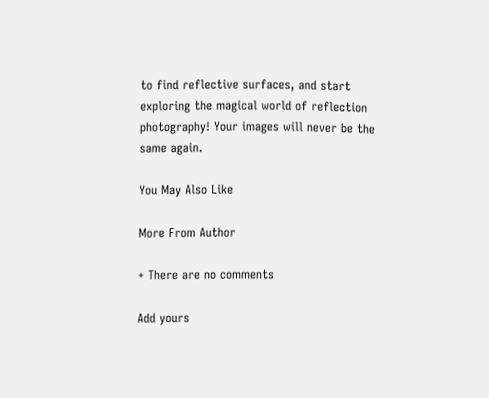to find reflective surfaces, and start exploring the magical world of reflection photography! Your images will never be the same again.

You May Also Like

More From Author

+ There are no comments

Add yours